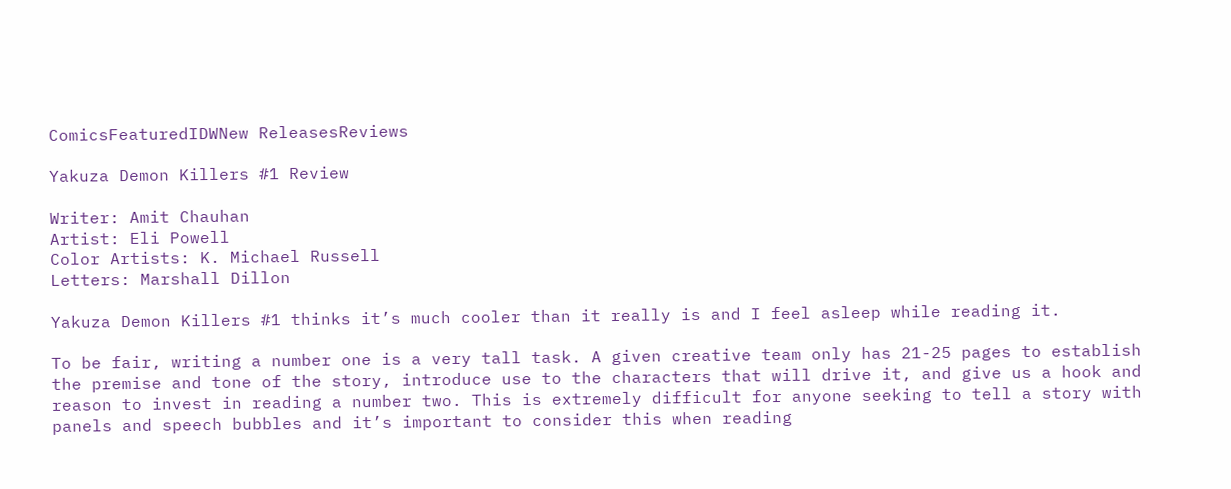ComicsFeaturedIDWNew ReleasesReviews

Yakuza Demon Killers #1 Review

Writer: Amit Chauhan
Artist: Eli Powell
Color Artists: K. Michael Russell
Letters: Marshall Dillon

Yakuza Demon Killers #1 thinks it’s much cooler than it really is and I feel asleep while reading it.

To be fair, writing a number one is a very tall task. A given creative team only has 21-25 pages to establish the premise and tone of the story, introduce use to the characters that will drive it, and give us a hook and reason to invest in reading a number two. This is extremely difficult for anyone seeking to tell a story with panels and speech bubbles and it’s important to consider this when reading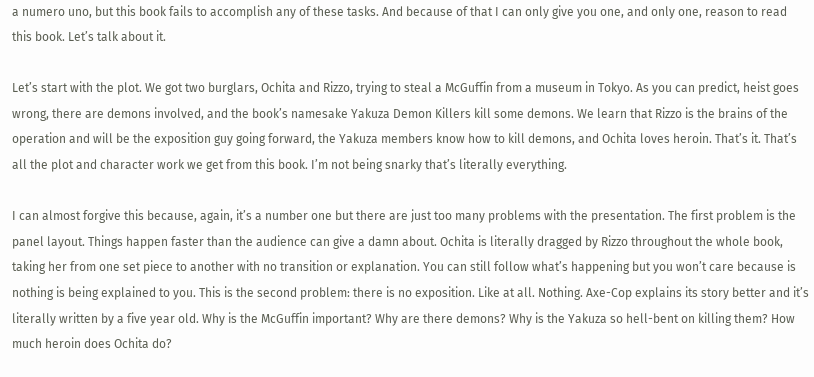a numero uno, but this book fails to accomplish any of these tasks. And because of that I can only give you one, and only one, reason to read this book. Let’s talk about it.

Let’s start with the plot. We got two burglars, Ochita and Rizzo, trying to steal a McGuffin from a museum in Tokyo. As you can predict, heist goes wrong, there are demons involved, and the book’s namesake Yakuza Demon Killers kill some demons. We learn that Rizzo is the brains of the operation and will be the exposition guy going forward, the Yakuza members know how to kill demons, and Ochita loves heroin. That’s it. That’s all the plot and character work we get from this book. I’m not being snarky that’s literally everything.

I can almost forgive this because, again, it’s a number one but there are just too many problems with the presentation. The first problem is the panel layout. Things happen faster than the audience can give a damn about. Ochita is literally dragged by Rizzo throughout the whole book, taking her from one set piece to another with no transition or explanation. You can still follow what’s happening but you won’t care because is nothing is being explained to you. This is the second problem: there is no exposition. Like at all. Nothing. Axe-Cop explains its story better and it’s literally written by a five year old. Why is the McGuffin important? Why are there demons? Why is the Yakuza so hell-bent on killing them? How much heroin does Ochita do?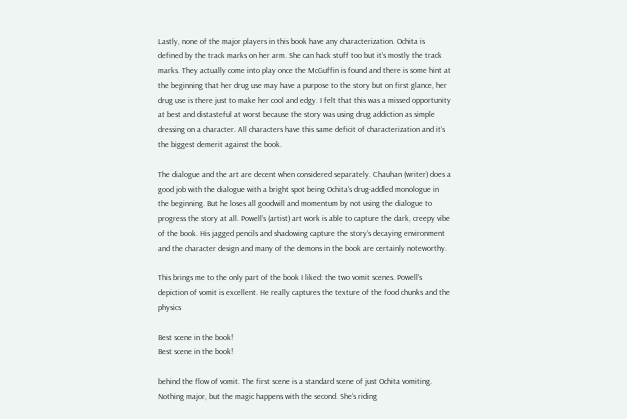Lastly, none of the major players in this book have any characterization. Ochita is defined by the track marks on her arm. She can hack stuff too but it’s mostly the track marks. They actually come into play once the McGuffin is found and there is some hint at the beginning that her drug use may have a purpose to the story but on first glance, her drug use is there just to make her cool and edgy. I felt that this was a missed opportunity at best and distasteful at worst because the story was using drug addiction as simple dressing on a character. All characters have this same deficit of characterization and it’s the biggest demerit against the book.

The dialogue and the art are decent when considered separately. Chauhan (writer) does a good job with the dialogue with a bright spot being Ochita’s drug-addled monologue in the beginning. But he loses all goodwill and momentum by not using the dialogue to progress the story at all. Powell’s (artist) art work is able to capture the dark, creepy vibe of the book. His jagged pencils and shadowing capture the story’s decaying environment and the character design and many of the demons in the book are certainly noteworthy.

This brings me to the only part of the book I liked: the two vomit scenes. Powell’s depiction of vomit is excellent. He really captures the texture of the food chunks and the physics

Best scene in the book!
Best scene in the book!

behind the flow of vomit. The first scene is a standard scene of just Ochita vomiting. Nothing major, but the magic happens with the second. She’s riding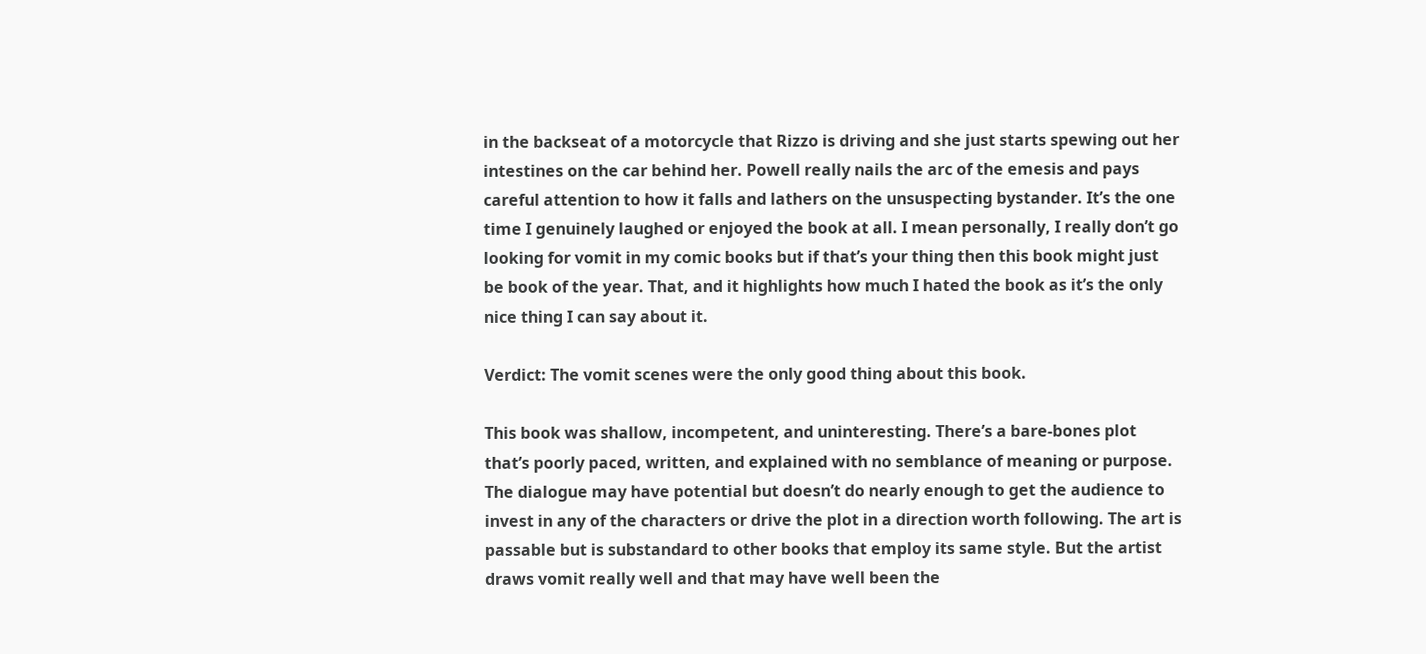in the backseat of a motorcycle that Rizzo is driving and she just starts spewing out her intestines on the car behind her. Powell really nails the arc of the emesis and pays careful attention to how it falls and lathers on the unsuspecting bystander. It’s the one time I genuinely laughed or enjoyed the book at all. I mean personally, I really don’t go looking for vomit in my comic books but if that’s your thing then this book might just be book of the year. That, and it highlights how much I hated the book as it’s the only nice thing I can say about it.

Verdict: The vomit scenes were the only good thing about this book.

This book was shallow, incompetent, and uninteresting. There’s a bare-bones plot that’s poorly paced, written, and explained with no semblance of meaning or purpose. The dialogue may have potential but doesn’t do nearly enough to get the audience to invest in any of the characters or drive the plot in a direction worth following. The art is passable but is substandard to other books that employ its same style. But the artist draws vomit really well and that may have well been the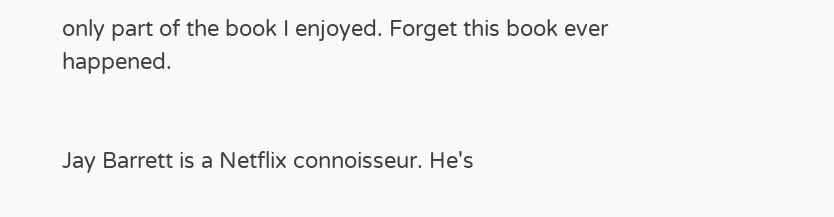only part of the book I enjoyed. Forget this book ever happened.


Jay Barrett is a Netflix connoisseur. He's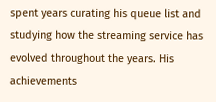spent years curating his queue list and studying how the streaming service has evolved throughout the years. His achievements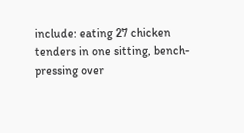include: eating 27 chicken tenders in one sitting, bench-pressing over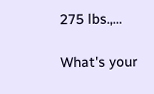275 lbs.,…

What's your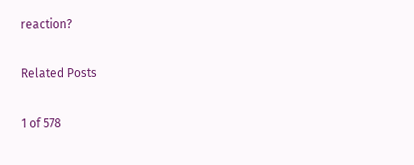reaction?

Related Posts

1 of 578